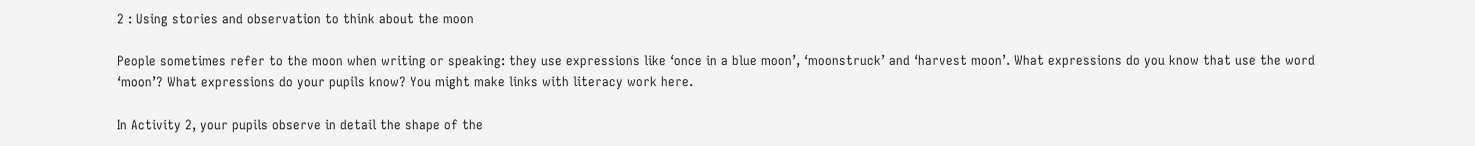2 : Using stories and observation to think about the moon

People sometimes refer to the moon when writing or speaking: they use expressions like ‘once in a blue moon’, ‘moonstruck’ and ‘harvest moon’. What expressions do you know that use the word ‘moon’? What expressions do your pupils know? You might make links with literacy work here.

In Activity 2, your pupils observe in detail the shape of the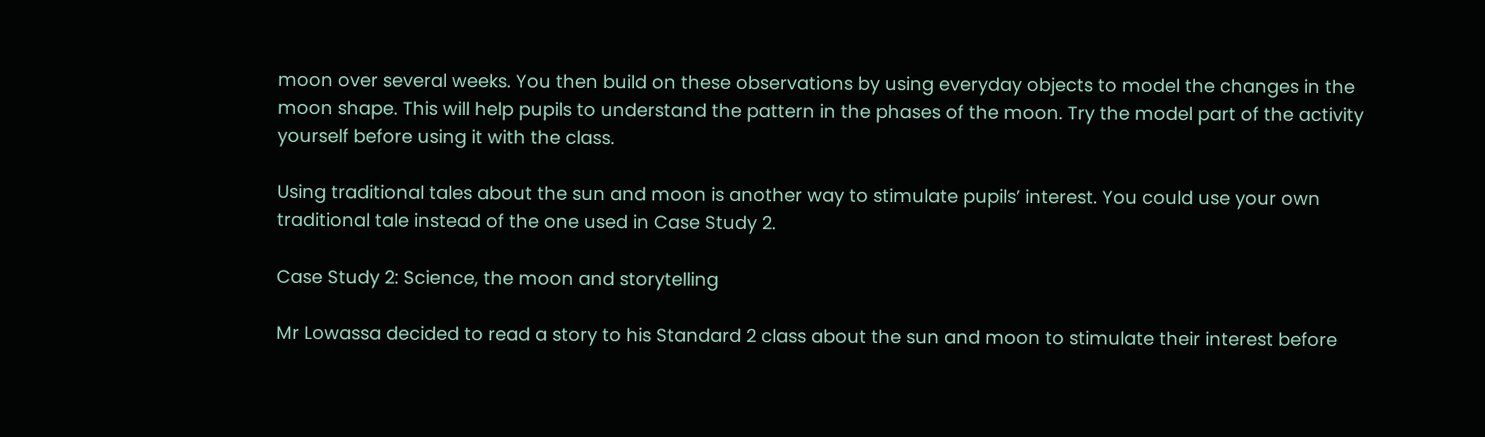moon over several weeks. You then build on these observations by using everyday objects to model the changes in the moon shape. This will help pupils to understand the pattern in the phases of the moon. Try the model part of the activity yourself before using it with the class.

Using traditional tales about the sun and moon is another way to stimulate pupils’ interest. You could use your own traditional tale instead of the one used in Case Study 2.

Case Study 2: Science, the moon and storytelling

Mr Lowassa decided to read a story to his Standard 2 class about the sun and moon to stimulate their interest before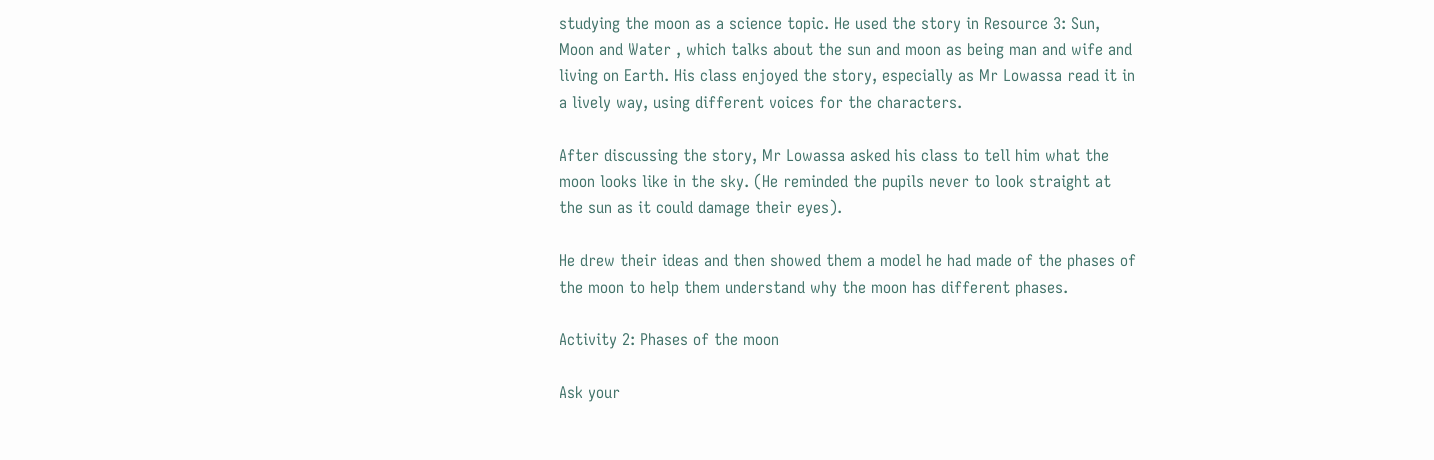studying the moon as a science topic. He used the story in Resource 3: Sun, Moon and Water , which talks about the sun and moon as being man and wife and living on Earth. His class enjoyed the story, especially as Mr Lowassa read it in a lively way, using different voices for the characters.

After discussing the story, Mr Lowassa asked his class to tell him what the moon looks like in the sky. (He reminded the pupils never to look straight at the sun as it could damage their eyes).

He drew their ideas and then showed them a model he had made of the phases of the moon to help them understand why the moon has different phases.

Activity 2: Phases of the moon

Ask your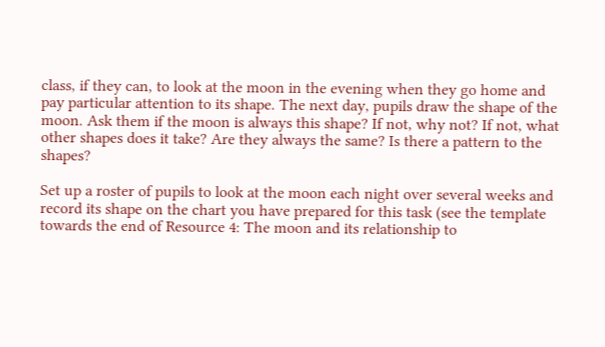class, if they can, to look at the moon in the evening when they go home and pay particular attention to its shape. The next day, pupils draw the shape of the moon. Ask them if the moon is always this shape? If not, why not? If not, what other shapes does it take? Are they always the same? Is there a pattern to the shapes?

Set up a roster of pupils to look at the moon each night over several weeks and record its shape on the chart you have prepared for this task (see the template towards the end of Resource 4: The moon and its relationship to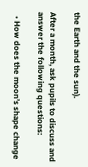the Earth and the sun).

After a month, ask pupils to discuss and answer the following questions:

  • How does the moon’s shape change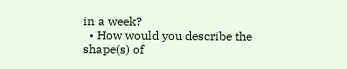in a week?
  • How would you describe the shape(s) of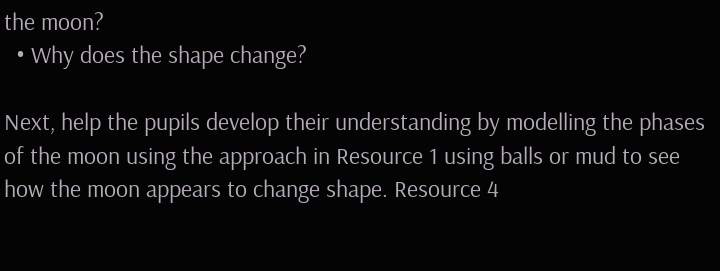the moon?
  • Why does the shape change?

Next, help the pupils develop their understanding by modelling the phases of the moon using the approach in Resource 1 using balls or mud to see how the moon appears to change shape. Resource 4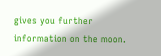gives you further information on the moon.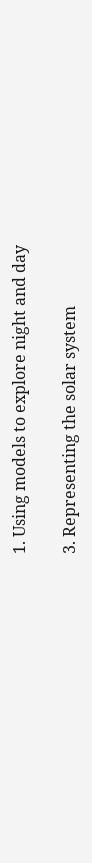1. Using models to explore night and day

3. Representing the solar system